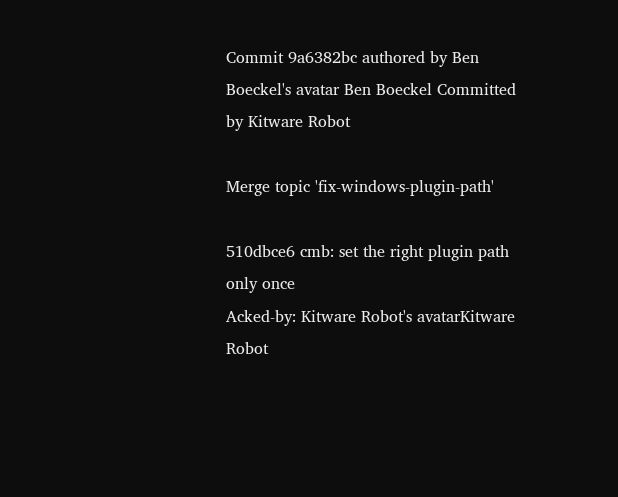Commit 9a6382bc authored by Ben Boeckel's avatar Ben Boeckel Committed by Kitware Robot

Merge topic 'fix-windows-plugin-path'

510dbce6 cmb: set the right plugin path only once
Acked-by: Kitware Robot's avatarKitware Robot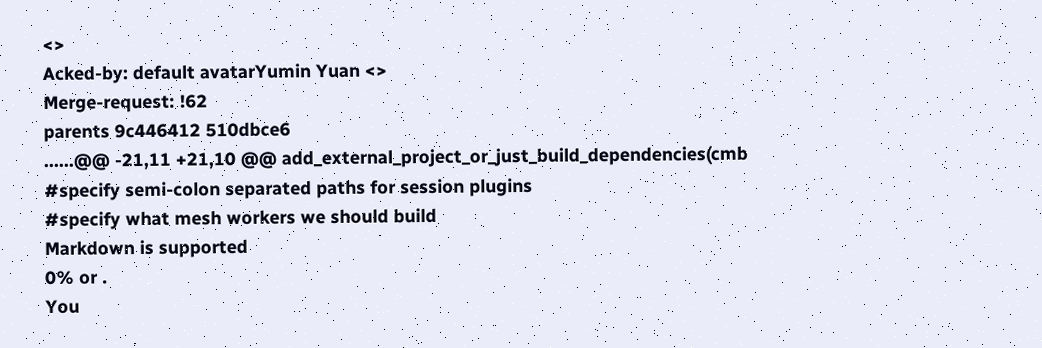<>
Acked-by: default avatarYumin Yuan <>
Merge-request: !62
parents 9c446412 510dbce6
......@@ -21,11 +21,10 @@ add_external_project_or_just_build_dependencies(cmb
#specify semi-colon separated paths for session plugins
#specify what mesh workers we should build
Markdown is supported
0% or .
You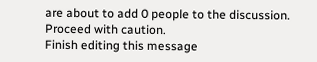are about to add 0 people to the discussion. Proceed with caution.
Finish editing this message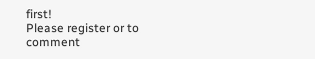first!
Please register or to comment